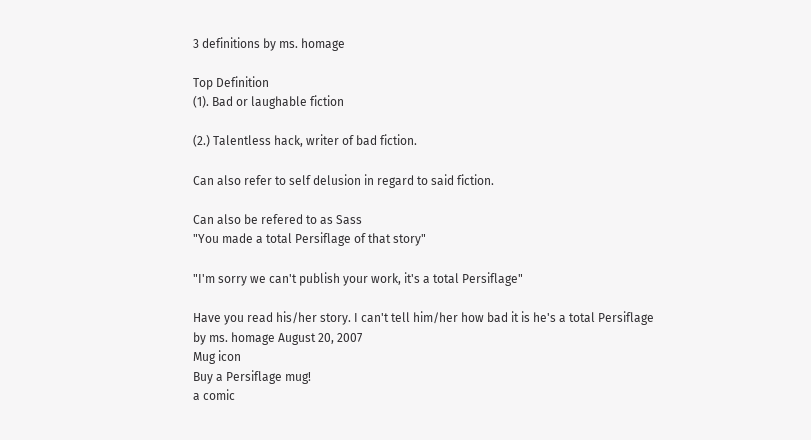3 definitions by ms. homage

Top Definition
(1). Bad or laughable fiction

(2.) Talentless hack, writer of bad fiction.

Can also refer to self delusion in regard to said fiction.

Can also be refered to as Sass
"You made a total Persiflage of that story"

"I'm sorry we can't publish your work, it's a total Persiflage"

Have you read his/her story. I can't tell him/her how bad it is he's a total Persiflage
by ms. homage August 20, 2007
Mug icon
Buy a Persiflage mug!
a comic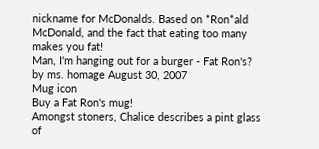nickname for McDonalds. Based on *Ron*ald McDonald, and the fact that eating too many makes you fat!
Man, I'm hanging out for a burger - Fat Ron's?
by ms. homage August 30, 2007
Mug icon
Buy a Fat Ron's mug!
Amongst stoners, Chalice describes a pint glass of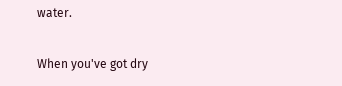water.

When you've got dry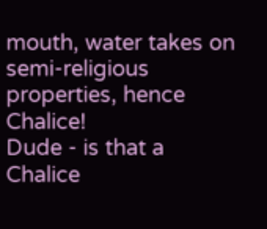mouth, water takes on semi-religious properties, hence Chalice!
Dude - is that a Chalice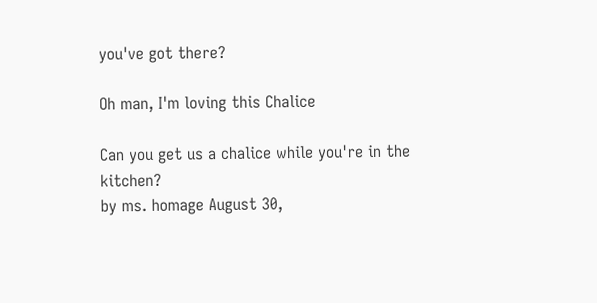you've got there?

Oh man, I'm loving this Chalice

Can you get us a chalice while you're in the kitchen?
by ms. homage August 30,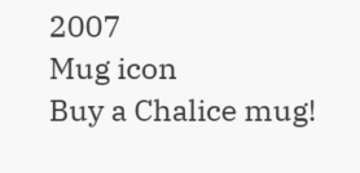2007
Mug icon
Buy a Chalice mug!